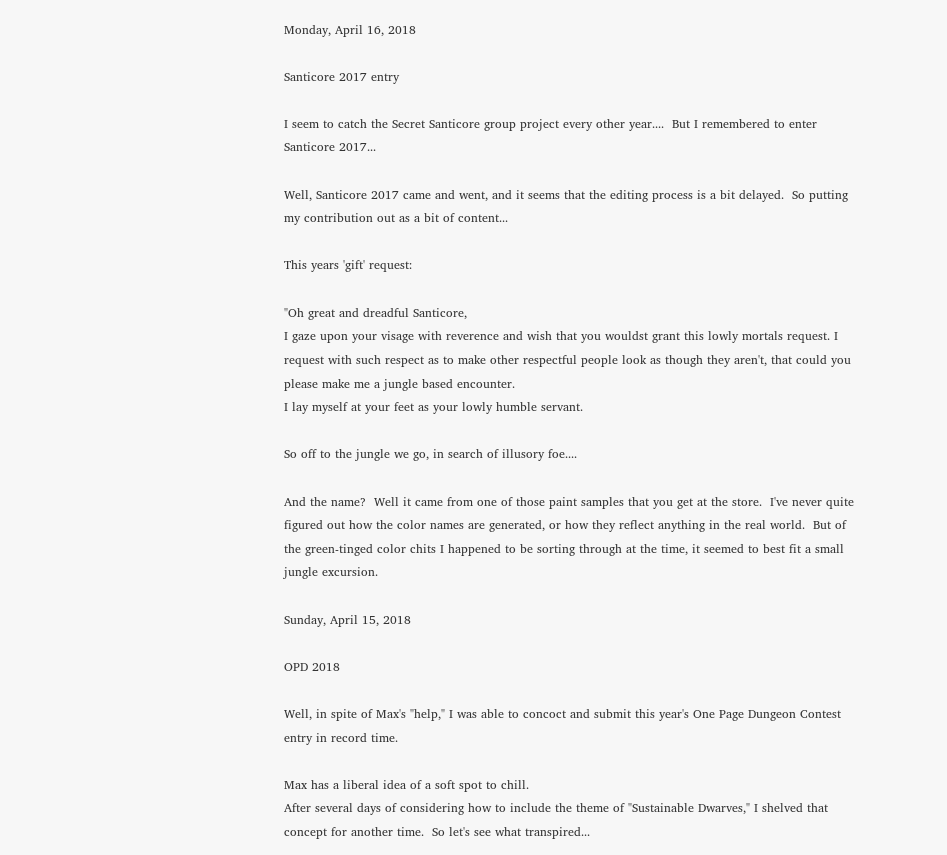Monday, April 16, 2018

Santicore 2017 entry

I seem to catch the Secret Santicore group project every other year....  But I remembered to enter Santicore 2017...

Well, Santicore 2017 came and went, and it seems that the editing process is a bit delayed.  So putting my contribution out as a bit of content...

This years 'gift' request:

"Oh great and dreadful Santicore,
I gaze upon your visage with reverence and wish that you wouldst grant this lowly mortals request. I request with such respect as to make other respectful people look as though they aren't, that could you please make me a jungle based encounter.
I lay myself at your feet as your lowly humble servant.

So off to the jungle we go, in search of illusory foe....

And the name?  Well it came from one of those paint samples that you get at the store.  I've never quite figured out how the color names are generated, or how they reflect anything in the real world.  But of the green-tinged color chits I happened to be sorting through at the time, it seemed to best fit a small jungle excursion.

Sunday, April 15, 2018

OPD 2018

Well, in spite of Max's "help," I was able to concoct and submit this year's One Page Dungeon Contest entry in record time.

Max has a liberal idea of a soft spot to chill.
After several days of considering how to include the theme of "Sustainable Dwarves," I shelved that concept for another time.  So let's see what transpired...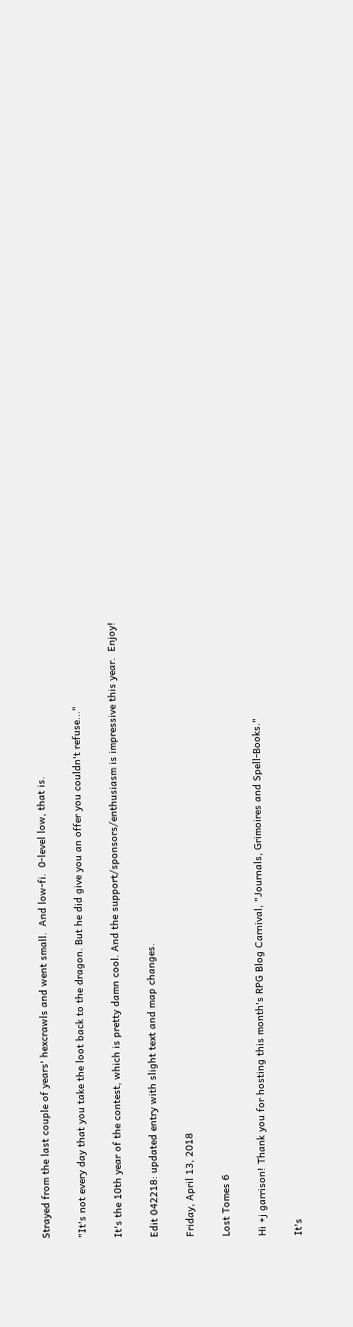Strayed from the last couple of years' hexcrawls and went small.  And low-fi.  0-level low, that is.

"It's not every day that you take the loot back to the dragon. But he did give you an offer you couldn't refuse..."

It's the 10th year of the contest, which is pretty damn cool. And the support/sponsors/enthusiasm is impressive this year.  Enjoy!

Edit 042218: updated entry with slight text and map changes.

Friday, April 13, 2018

Lost Tomes 6

Hi +j garrison! Thank you for hosting this month's RPG Blog Carnival, "Journals, Grimoires and Spell-Books."

It's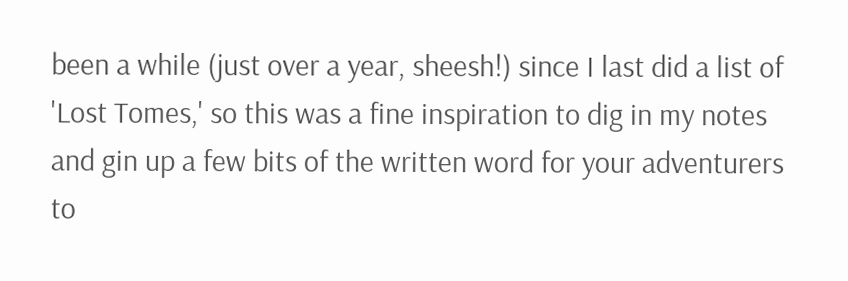been a while (just over a year, sheesh!) since I last did a list of 'Lost Tomes,' so this was a fine inspiration to dig in my notes and gin up a few bits of the written word for your adventurers to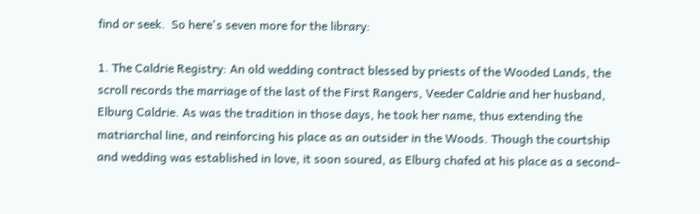find or seek.  So here's seven more for the library:

1. The Caldrie Registry: An old wedding contract blessed by priests of the Wooded Lands, the scroll records the marriage of the last of the First Rangers, Veeder Caldrie and her husband, Elburg Caldrie. As was the tradition in those days, he took her name, thus extending the matriarchal line, and reinforcing his place as an outsider in the Woods. Though the courtship and wedding was established in love, it soon soured, as Elburg chafed at his place as a second-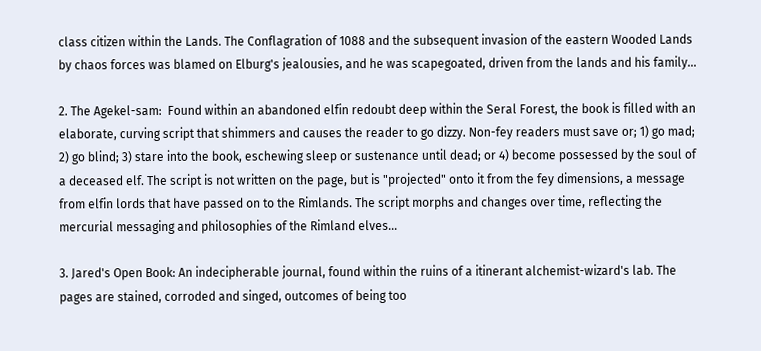class citizen within the Lands. The Conflagration of 1088 and the subsequent invasion of the eastern Wooded Lands by chaos forces was blamed on Elburg's jealousies, and he was scapegoated, driven from the lands and his family...

2. The Agekel-sam:  Found within an abandoned elfin redoubt deep within the Seral Forest, the book is filled with an elaborate, curving script that shimmers and causes the reader to go dizzy. Non-fey readers must save or; 1) go mad; 2) go blind; 3) stare into the book, eschewing sleep or sustenance until dead; or 4) become possessed by the soul of a deceased elf. The script is not written on the page, but is "projected" onto it from the fey dimensions, a message from elfin lords that have passed on to the Rimlands. The script morphs and changes over time, reflecting the mercurial messaging and philosophies of the Rimland elves...

3. Jared's Open Book: An indecipherable journal, found within the ruins of a itinerant alchemist-wizard's lab. The pages are stained, corroded and singed, outcomes of being too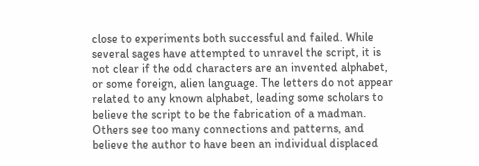close to experiments both successful and failed. While several sages have attempted to unravel the script, it is not clear if the odd characters are an invented alphabet, or some foreign, alien language. The letters do not appear related to any known alphabet, leading some scholars to believe the script to be the fabrication of a madman. Others see too many connections and patterns, and believe the author to have been an individual displaced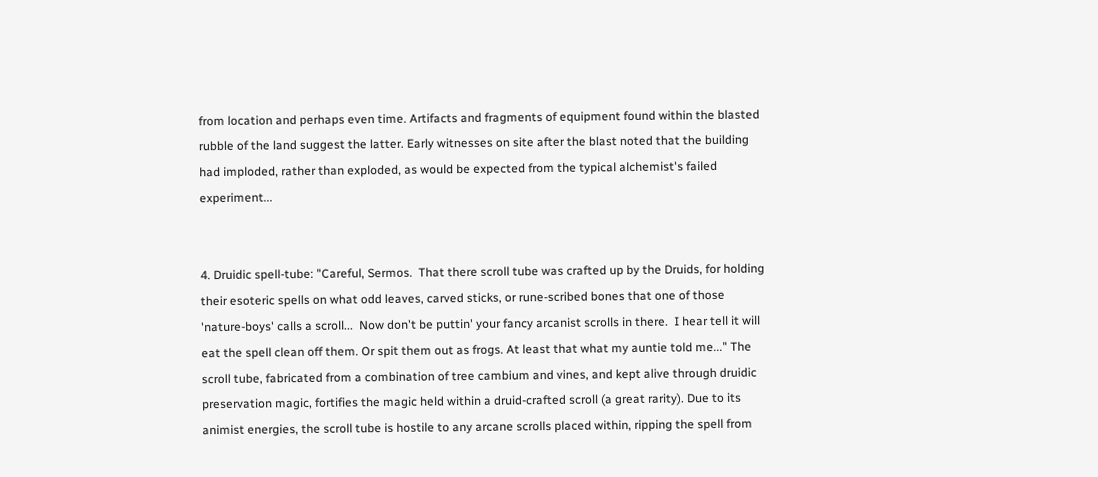from location and perhaps even time. Artifacts and fragments of equipment found within the blasted rubble of the land suggest the latter. Early witnesses on site after the blast noted that the building had imploded, rather than exploded, as would be expected from the typical alchemist's failed experiment...


4. Druidic spell-tube: "Careful, Sermos.  That there scroll tube was crafted up by the Druids, for holding their esoteric spells on what odd leaves, carved sticks, or rune-scribed bones that one of those 'nature-boys' calls a scroll...  Now don't be puttin' your fancy arcanist scrolls in there.  I hear tell it will eat the spell clean off them. Or spit them out as frogs. At least that what my auntie told me..." The scroll tube, fabricated from a combination of tree cambium and vines, and kept alive through druidic preservation magic, fortifies the magic held within a druid-crafted scroll (a great rarity). Due to its animist energies, the scroll tube is hostile to any arcane scrolls placed within, ripping the spell from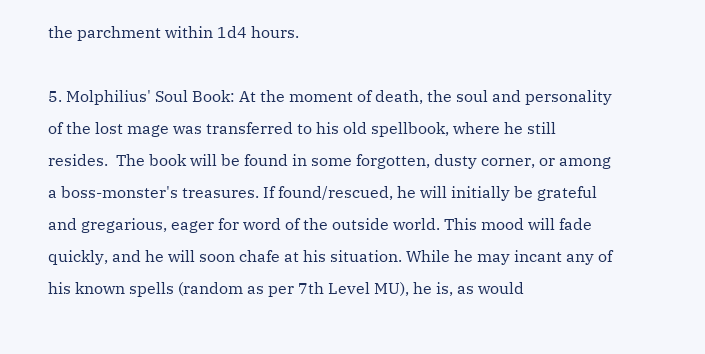the parchment within 1d4 hours.

5. Molphilius' Soul Book: At the moment of death, the soul and personality of the lost mage was transferred to his old spellbook, where he still resides.  The book will be found in some forgotten, dusty corner, or among a boss-monster's treasures. If found/rescued, he will initially be grateful and gregarious, eager for word of the outside world. This mood will fade quickly, and he will soon chafe at his situation. While he may incant any of his known spells (random as per 7th Level MU), he is, as would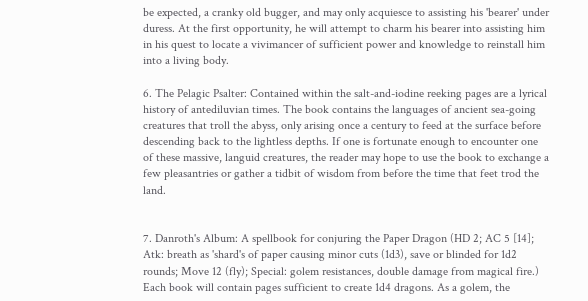be expected, a cranky old bugger, and may only acquiesce to assisting his 'bearer' under duress. At the first opportunity, he will attempt to charm his bearer into assisting him in his quest to locate a vivimancer of sufficient power and knowledge to reinstall him into a living body.

6. The Pelagic Psalter: Contained within the salt-and-iodine reeking pages are a lyrical history of antediluvian times. The book contains the languages of ancient sea-going creatures that troll the abyss, only arising once a century to feed at the surface before descending back to the lightless depths. If one is fortunate enough to encounter one of these massive, languid creatures, the reader may hope to use the book to exchange a few pleasantries or gather a tidbit of wisdom from before the time that feet trod the land.


7. Danroth's Album: A spellbook for conjuring the Paper Dragon (HD 2; AC 5 [14]; Atk: breath as 'shard's of paper causing minor cuts (1d3), save or blinded for 1d2 rounds; Move 12 (fly); Special: golem resistances, double damage from magical fire.) Each book will contain pages sufficient to create 1d4 dragons. As a golem, the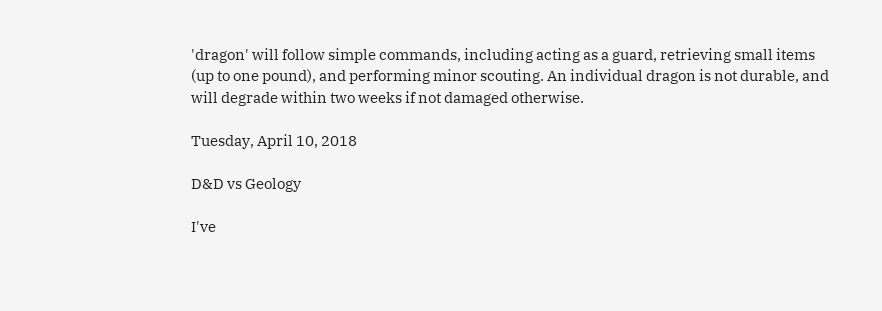'dragon' will follow simple commands, including acting as a guard, retrieving small items (up to one pound), and performing minor scouting. An individual dragon is not durable, and will degrade within two weeks if not damaged otherwise.

Tuesday, April 10, 2018

D&D vs Geology

I've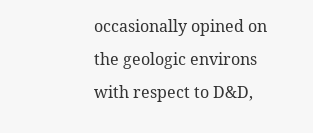occasionally opined on the geologic environs with respect to D&D,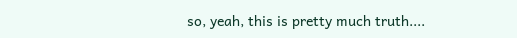so, yeah, this is pretty much truth....